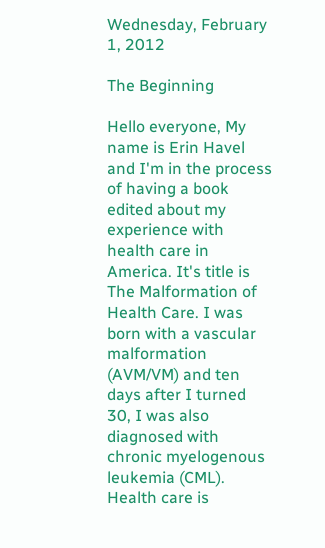Wednesday, February 1, 2012

The Beginning

Hello everyone, My name is Erin Havel and I'm in the process of having a book edited about my experience with health care in America. It's title is The Malformation of Health Care. I was born with a vascular malformation (AVM/VM) and ten days after I turned 30, I was also diagnosed with chronic myelogenous leukemia (CML). Health care is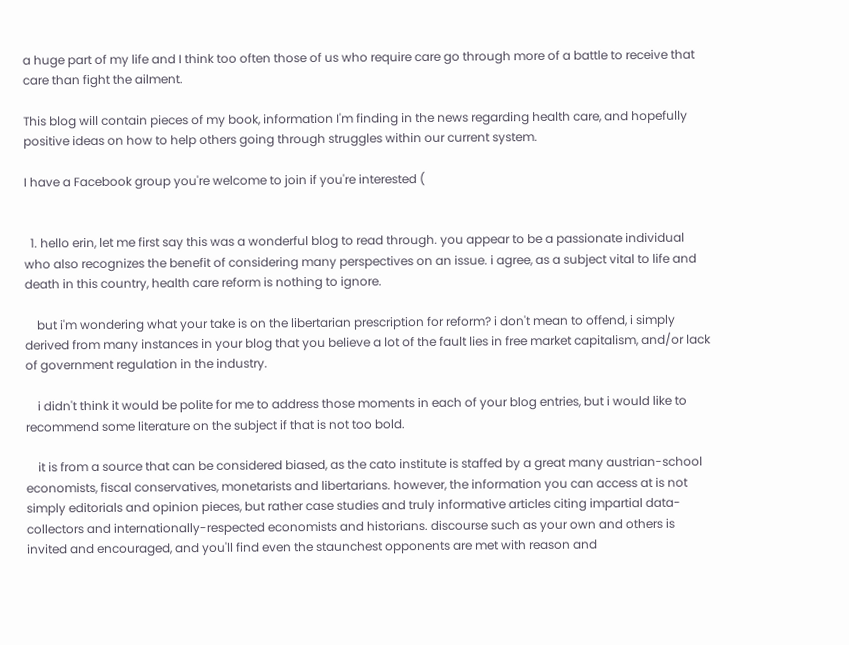a huge part of my life and I think too often those of us who require care go through more of a battle to receive that care than fight the ailment.

This blog will contain pieces of my book, information I'm finding in the news regarding health care, and hopefully positive ideas on how to help others going through struggles within our current system.

I have a Facebook group you're welcome to join if you're interested (


  1. hello erin, let me first say this was a wonderful blog to read through. you appear to be a passionate individual who also recognizes the benefit of considering many perspectives on an issue. i agree, as a subject vital to life and death in this country, health care reform is nothing to ignore.

    but i'm wondering what your take is on the libertarian prescription for reform? i don't mean to offend, i simply derived from many instances in your blog that you believe a lot of the fault lies in free market capitalism, and/or lack of government regulation in the industry.

    i didn't think it would be polite for me to address those moments in each of your blog entries, but i would like to recommend some literature on the subject if that is not too bold.

    it is from a source that can be considered biased, as the cato institute is staffed by a great many austrian-school economists, fiscal conservatives, monetarists and libertarians. however, the information you can access at is not simply editorials and opinion pieces, but rather case studies and truly informative articles citing impartial data-collectors and internationally-respected economists and historians. discourse such as your own and others is invited and encouraged, and you'll find even the staunchest opponents are met with reason and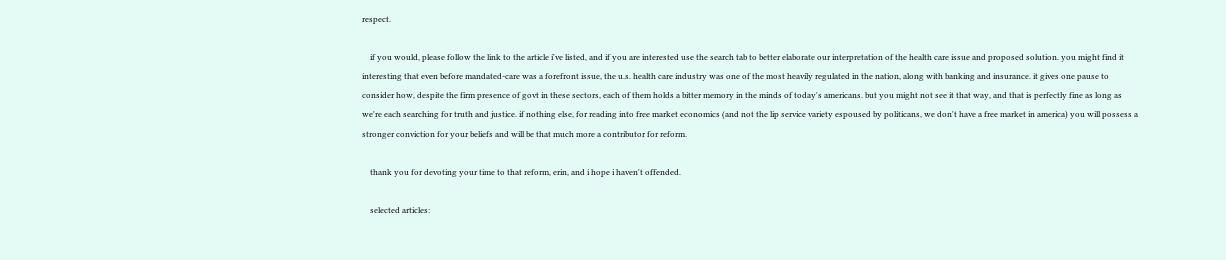respect.

    if you would, please follow the link to the article i've listed, and if you are interested use the search tab to better elaborate our interpretation of the health care issue and proposed solution. you might find it interesting that even before mandated-care was a forefront issue, the u.s. health care industry was one of the most heavily regulated in the nation, along with banking and insurance. it gives one pause to consider how, despite the firm presence of govt in these sectors, each of them holds a bitter memory in the minds of today's americans. but you might not see it that way, and that is perfectly fine as long as we're each searching for truth and justice. if nothing else, for reading into free market economics (and not the lip service variety espoused by politicans, we don't have a free market in america) you will possess a stronger conviction for your beliefs and will be that much more a contributor for reform.

    thank you for devoting your time to that reform, erin, and i hope i haven't offended.

    selected articles: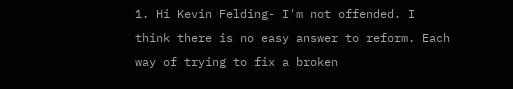1. Hi Kevin Felding- I'm not offended. I think there is no easy answer to reform. Each way of trying to fix a broken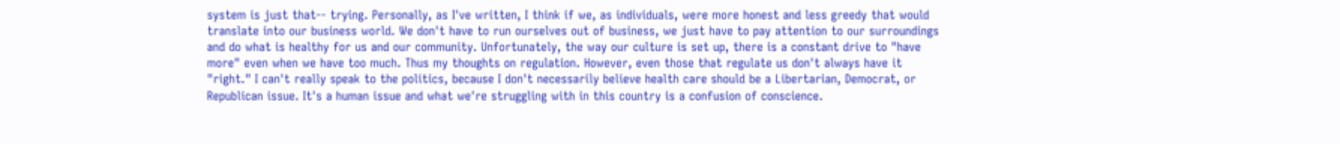system is just that-- trying. Personally, as I've written, I think if we, as individuals, were more honest and less greedy that would translate into our business world. We don't have to run ourselves out of business, we just have to pay attention to our surroundings and do what is healthy for us and our community. Unfortunately, the way our culture is set up, there is a constant drive to "have more" even when we have too much. Thus my thoughts on regulation. However, even those that regulate us don't always have it "right." I can't really speak to the politics, because I don't necessarily believe health care should be a Libertarian, Democrat, or Republican issue. It's a human issue and what we're struggling with in this country is a confusion of conscience.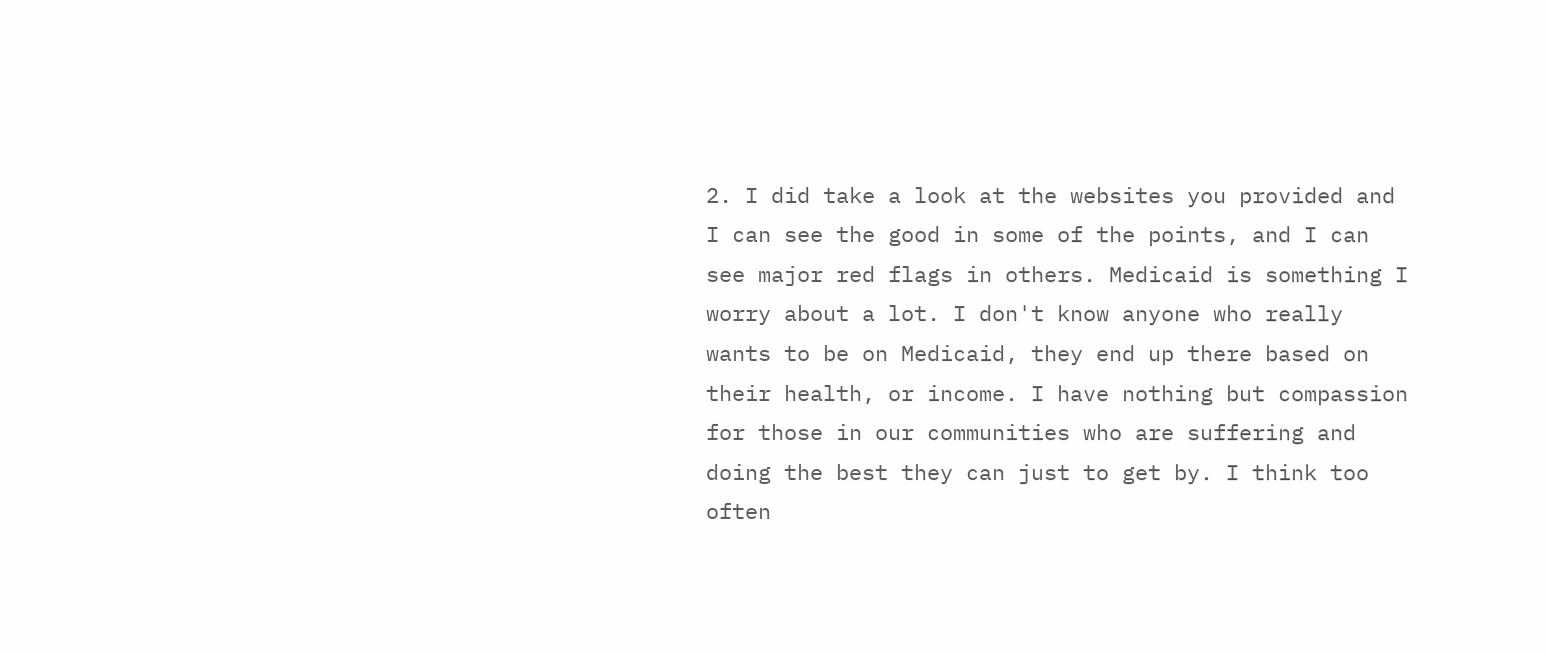2. I did take a look at the websites you provided and I can see the good in some of the points, and I can see major red flags in others. Medicaid is something I worry about a lot. I don't know anyone who really wants to be on Medicaid, they end up there based on their health, or income. I have nothing but compassion for those in our communities who are suffering and doing the best they can just to get by. I think too often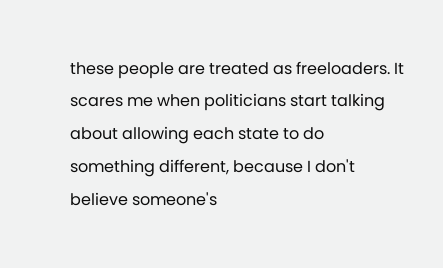these people are treated as freeloaders. It scares me when politicians start talking about allowing each state to do something different, because I don't believe someone's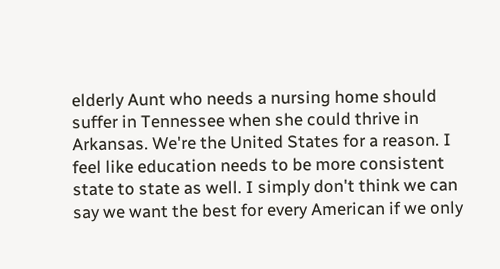elderly Aunt who needs a nursing home should suffer in Tennessee when she could thrive in Arkansas. We're the United States for a reason. I feel like education needs to be more consistent state to state as well. I simply don't think we can say we want the best for every American if we only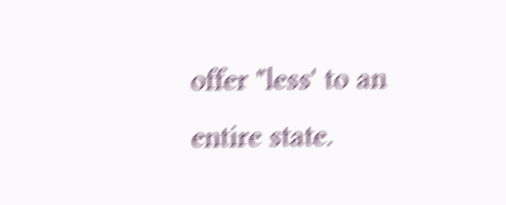offer "less' to an entire state.